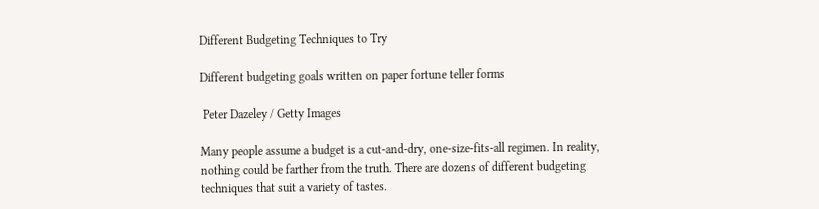Different Budgeting Techniques to Try

Different budgeting goals written on paper fortune teller forms

 Peter Dazeley / Getty Images

Many people assume a budget is a cut-and-dry, one-size-fits-all regimen. In reality, nothing could be farther from the truth. There are dozens of different budgeting techniques that suit a variety of tastes.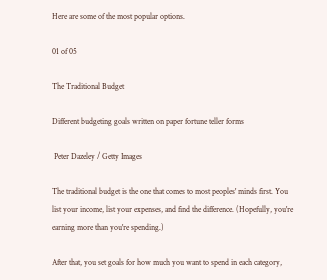Here are some of the most popular options.

01 of 05

The Traditional Budget

Different budgeting goals written on paper fortune teller forms

 Peter Dazeley / Getty Images

The traditional budget is the one that comes to most peoples' minds first. You list your income, list your expenses, and find the difference. (Hopefully, you're earning more than you're spending.)

After that, you set goals for how much you want to spend in each category,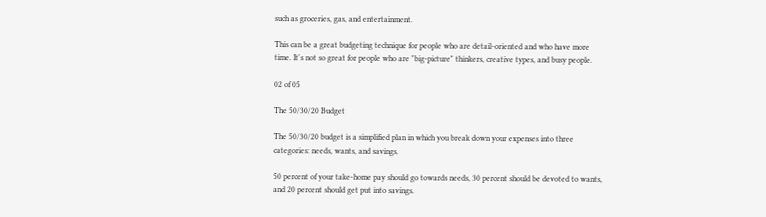such as groceries, gas, and entertainment.

This can be a great budgeting technique for people who are detail-oriented and who have more time. It's not so great for people who are "big-picture" thinkers, creative types, and busy people.

02 of 05

The 50/30/20 Budget

The 50/30/20 budget is a simplified plan in which you break down your expenses into three categories: needs, wants, and savings.

50 percent of your take-home pay should go towards needs, 30 percent should be devoted to wants, and 20 percent should get put into savings.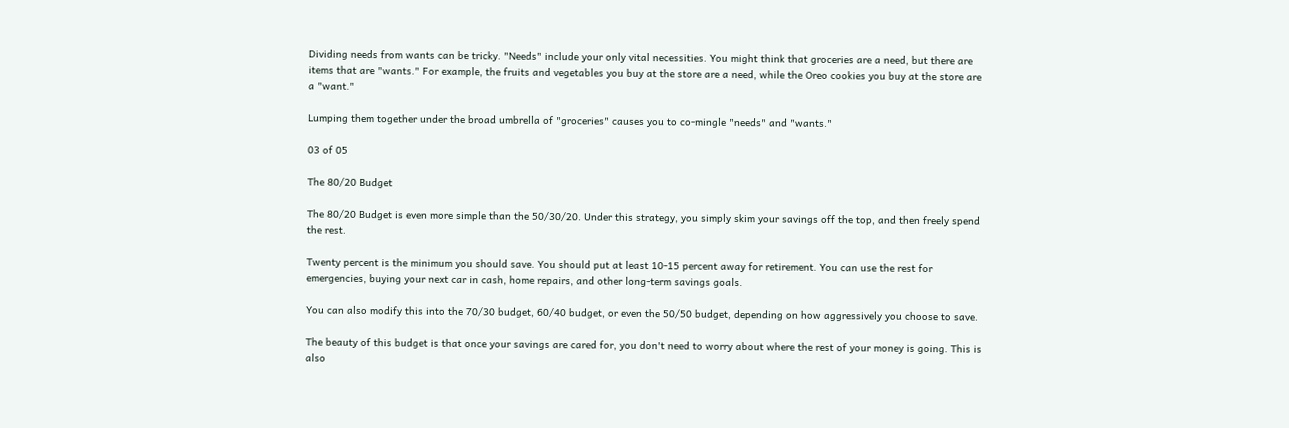Dividing needs from wants can be tricky. "Needs" include your only vital necessities. You might think that groceries are a need, but there are items that are "wants." For example, the fruits and vegetables you buy at the store are a need, while the Oreo cookies you buy at the store are a "want."

Lumping them together under the broad umbrella of "groceries" causes you to co-mingle "needs" and "wants."

03 of 05

The 80/20 Budget

The 80/20 Budget is even more simple than the 50/30/20. Under this strategy, you simply skim your savings off the top, and then freely spend the rest.

Twenty percent is the minimum you should save. You should put at least 10-15 percent away for retirement. You can use the rest for emergencies, buying your next car in cash, home repairs, and other long-term savings goals.

You can also modify this into the 70/30 budget, 60/40 budget, or even the 50/50 budget, depending on how aggressively you choose to save.

The beauty of this budget is that once your savings are cared for, you don't need to worry about where the rest of your money is going. This is also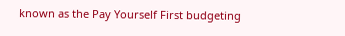known as the Pay Yourself First budgeting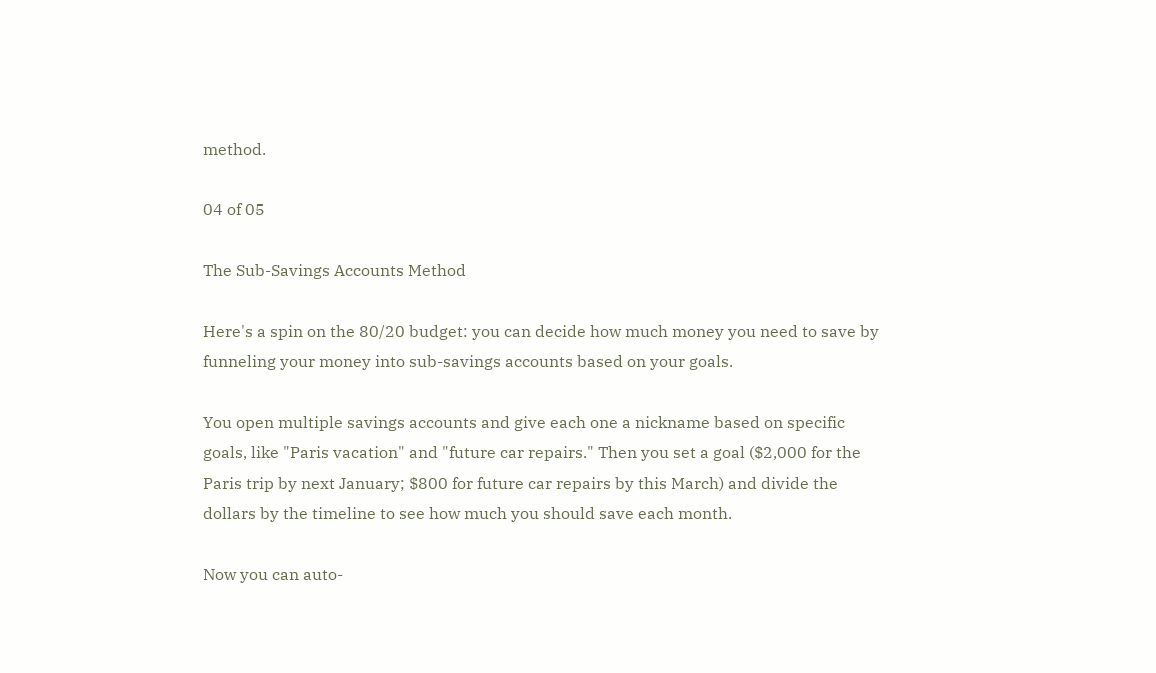method.

04 of 05

The Sub-Savings Accounts Method

Here's a spin on the 80/20 budget: you can decide how much money you need to save by funneling your money into sub-savings accounts based on your goals.

You open multiple savings accounts and give each one a nickname based on specific goals, like "Paris vacation" and "future car repairs." Then you set a goal ($2,000 for the Paris trip by next January; $800 for future car repairs by this March) and divide the dollars by the timeline to see how much you should save each month.

Now you can auto-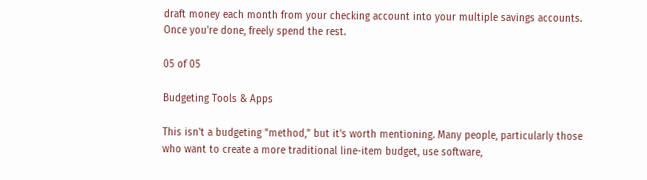draft money each month from your checking account into your multiple savings accounts. Once you're done, freely spend the rest.

05 of 05

Budgeting Tools & Apps

This isn't a budgeting "method," but it's worth mentioning. Many people, particularly those who want to create a more traditional line-item budget, use software,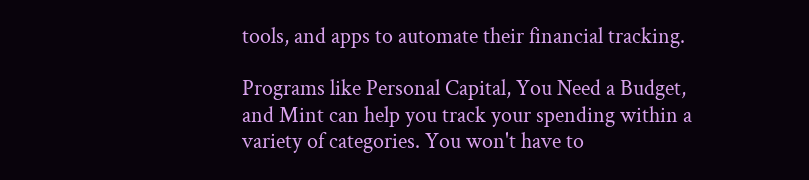tools, and apps to automate their financial tracking.

Programs like Personal Capital, You Need a Budget, and Mint can help you track your spending within a variety of categories. You won't have to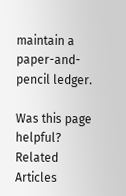maintain a paper-and-pencil ledger.

Was this page helpful?
Related Articles